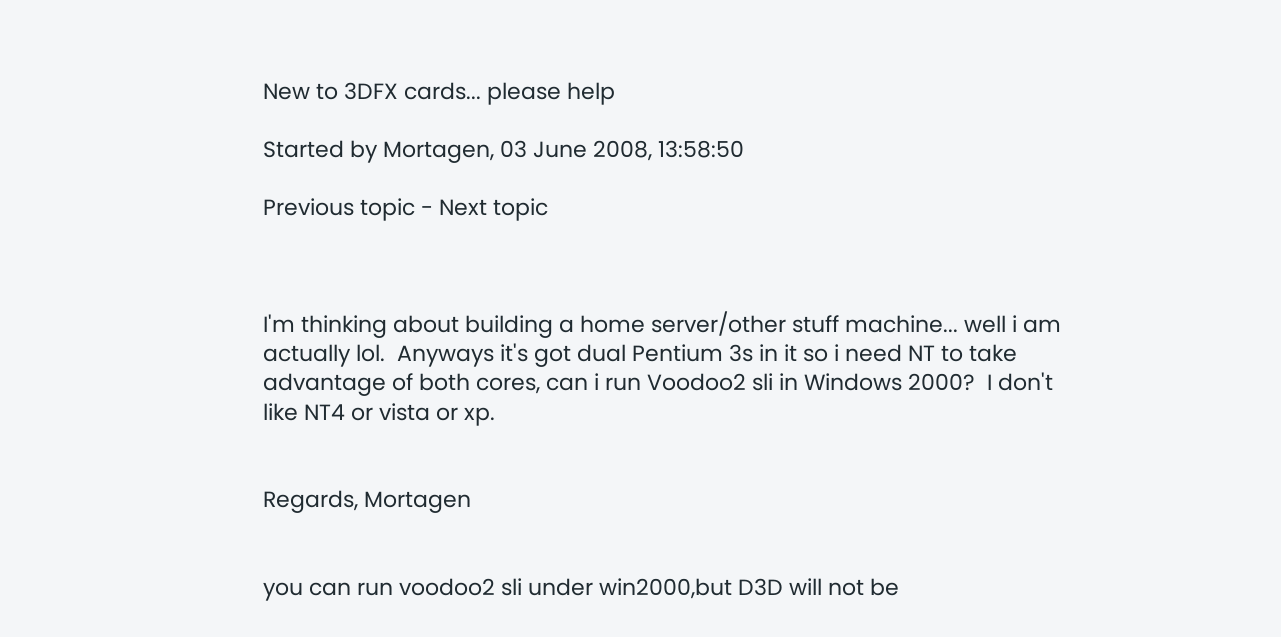New to 3DFX cards... please help

Started by Mortagen, 03 June 2008, 13:58:50

Previous topic - Next topic



I'm thinking about building a home server/other stuff machine... well i am actually lol.  Anyways it's got dual Pentium 3s in it so i need NT to take advantage of both cores, can i run Voodoo2 sli in Windows 2000?  I don't like NT4 or vista or xp.


Regards, Mortagen


you can run voodoo2 sli under win2000,but D3D will not be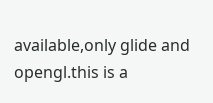available,only glide and opengl.this is a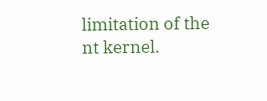limitation of the nt kernel.